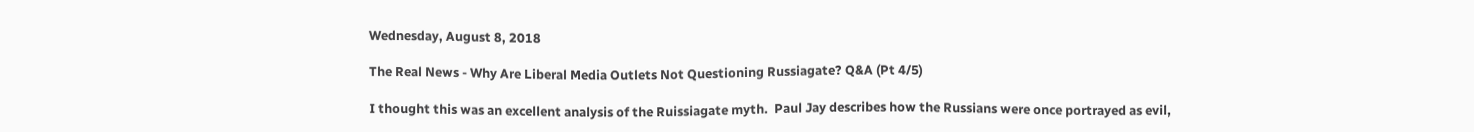Wednesday, August 8, 2018

The Real News - Why Are Liberal Media Outlets Not Questioning Russiagate? Q&A (Pt 4/5)

I thought this was an excellent analysis of the Ruissiagate myth.  Paul Jay describes how the Russians were once portrayed as evil,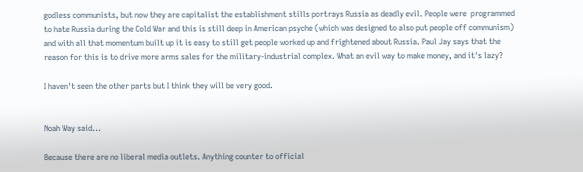godless communists, but now they are capitalist the establishment stills portrays Russia as deadly evil. People were  programmed to hate Russia during the Cold War and this is still deep in American psyche (which was designed to also put people off communism)  and with all that momentum built up it is easy to still get people worked up and frightened about Russia. Paul Jay says that the reason for this is to drive more arms sales for the military-industrial complex. What an evil way to make money, and it's lazy?

I haven't seen the other parts but I think they will be very good.


Noah Way said...

Because there are no liberal media outlets. Anything counter to official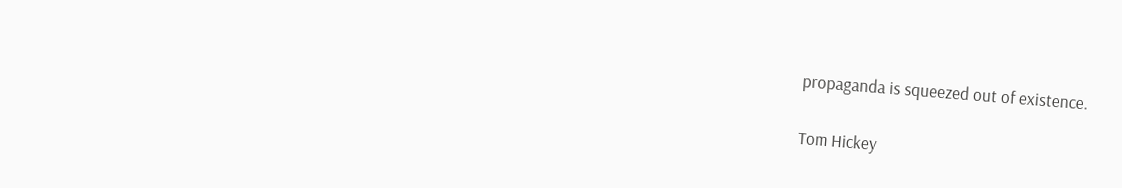propaganda is squeezed out of existence.

Tom Hickey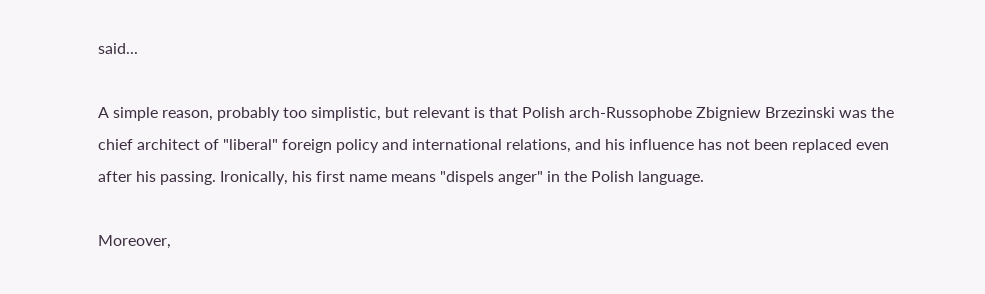said...

A simple reason, probably too simplistic, but relevant is that Polish arch-Russophobe Zbigniew Brzezinski was the chief architect of "liberal" foreign policy and international relations, and his influence has not been replaced even after his passing. Ironically, his first name means "dispels anger" in the Polish language.

Moreover,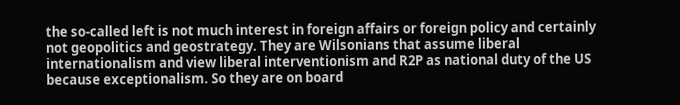the so-called left is not much interest in foreign affairs or foreign policy and certainly not geopolitics and geostrategy. They are Wilsonians that assume liberal internationalism and view liberal interventionism and R2P as national duty of the US because exceptionalism. So they are on board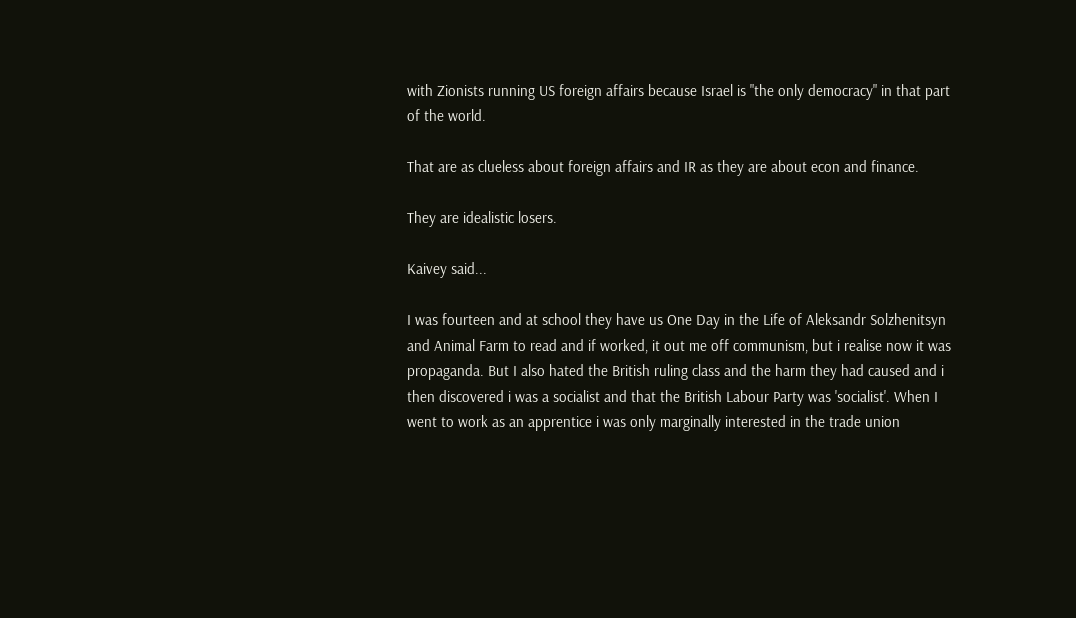with Zionists running US foreign affairs because Israel is "the only democracy" in that part of the world.

That are as clueless about foreign affairs and IR as they are about econ and finance.

They are idealistic losers.

Kaivey said...

I was fourteen and at school they have us One Day in the Life of Aleksandr Solzhenitsyn and Animal Farm to read and if worked, it out me off communism, but i realise now it was propaganda. But I also hated the British ruling class and the harm they had caused and i then discovered i was a socialist and that the British Labour Party was 'socialist'. When I went to work as an apprentice i was only marginally interested in the trade union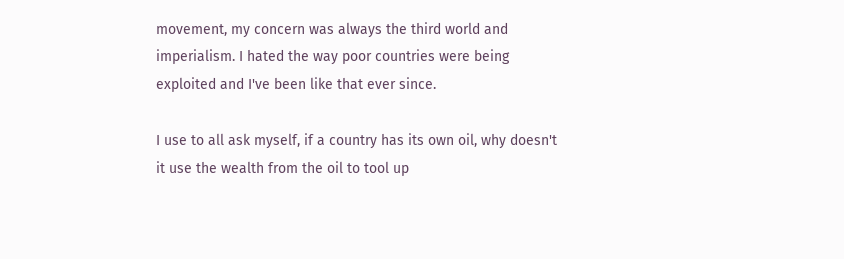movement, my concern was always the third world and imperialism. I hated the way poor countries were being exploited and I've been like that ever since.

I use to all ask myself, if a country has its own oil, why doesn't it use the wealth from the oil to tool up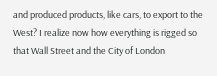and produced products, like cars, to export to the West? I realize now how everything is rigged so that Wall Street and the City of London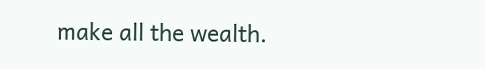make all the wealth.